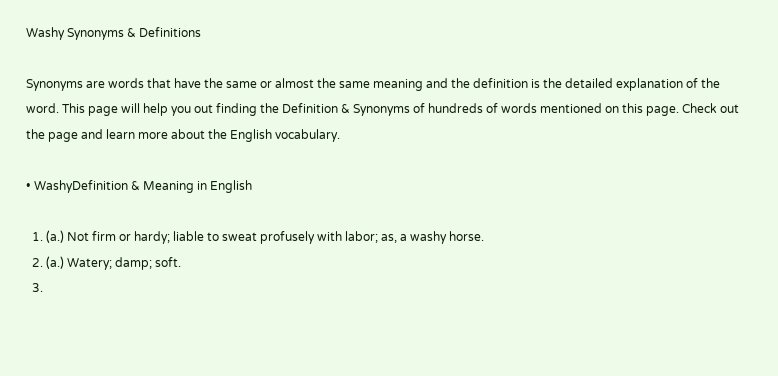Washy Synonyms & Definitions

Synonyms are words that have the same or almost the same meaning and the definition is the detailed explanation of the word. This page will help you out finding the Definition & Synonyms of hundreds of words mentioned on this page. Check out the page and learn more about the English vocabulary.

• WashyDefinition & Meaning in English

  1. (a.) Not firm or hardy; liable to sweat profusely with labor; as, a washy horse.
  2. (a.) Watery; damp; soft.
  3.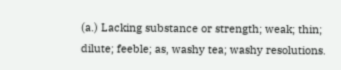(a.) Lacking substance or strength; weak; thin; dilute; feeble; as, washy tea; washy resolutions.